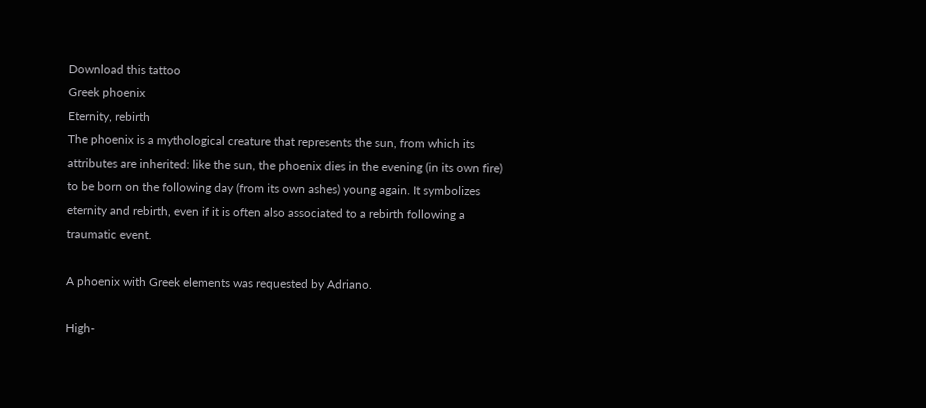Download this tattoo
Greek phoenix
Eternity, rebirth
The phoenix is a mythological creature that represents the sun, from which its attributes are inherited: like the sun, the phoenix dies in the evening (in its own fire) to be born on the following day (from its own ashes) young again. It symbolizes eternity and rebirth, even if it is often also associated to a rebirth following a traumatic event.

A phoenix with Greek elements was requested by Adriano.

High-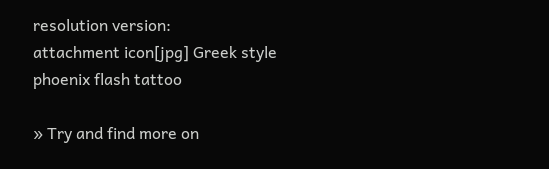resolution version:
attachment icon[jpg] Greek style phoenix flash tattoo

» Try and find more on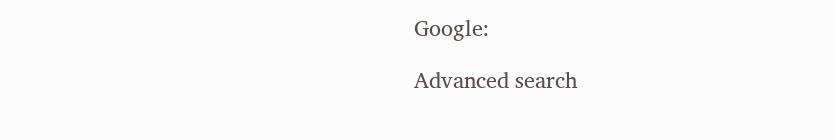Google:

Advanced search